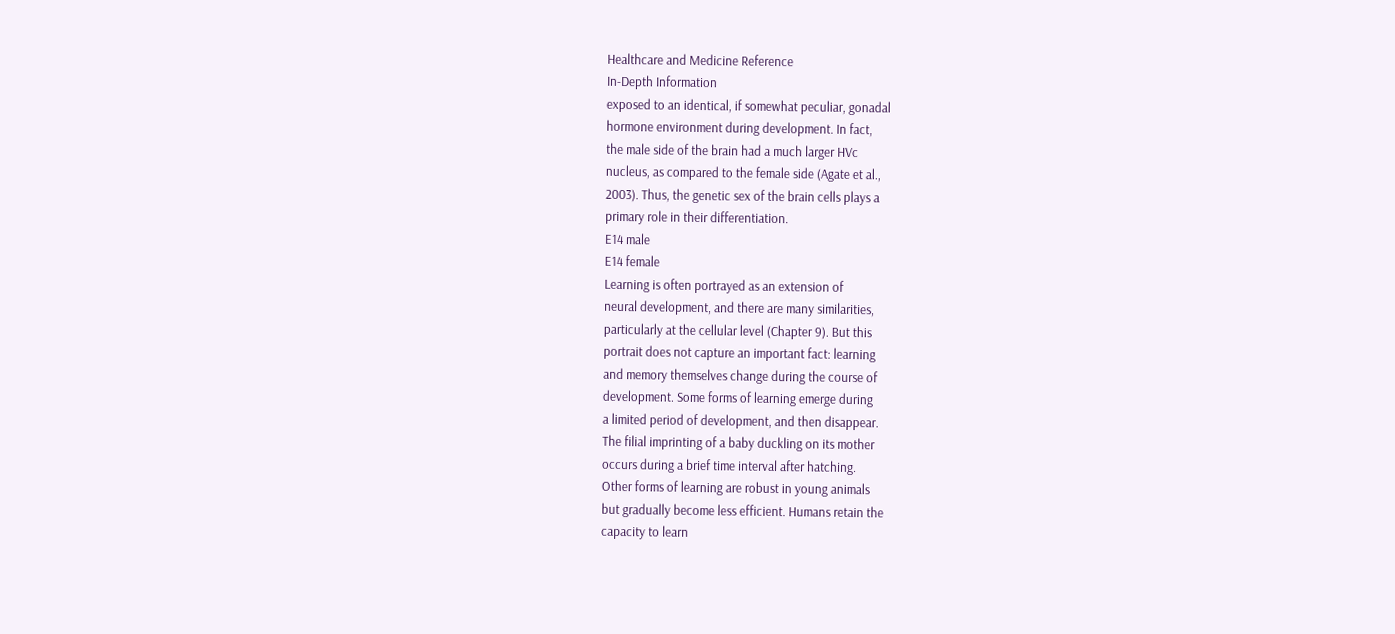Healthcare and Medicine Reference
In-Depth Information
exposed to an identical, if somewhat peculiar, gonadal
hormone environment during development. In fact,
the male side of the brain had a much larger HVc
nucleus, as compared to the female side (Agate et al.,
2003). Thus, the genetic sex of the brain cells plays a
primary role in their differentiation.
E14 male
E14 female
Learning is often portrayed as an extension of
neural development, and there are many similarities,
particularly at the cellular level (Chapter 9). But this
portrait does not capture an important fact: learning
and memory themselves change during the course of
development. Some forms of learning emerge during
a limited period of development, and then disappear.
The filial imprinting of a baby duckling on its mother
occurs during a brief time interval after hatching.
Other forms of learning are robust in young animals
but gradually become less efficient. Humans retain the
capacity to learn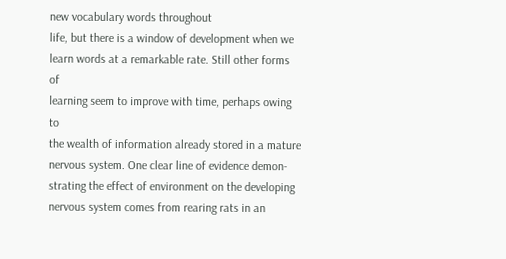new vocabulary words throughout
life, but there is a window of development when we
learn words at a remarkable rate. Still other forms of
learning seem to improve with time, perhaps owing to
the wealth of information already stored in a mature
nervous system. One clear line of evidence demon-
strating the effect of environment on the developing
nervous system comes from rearing rats in an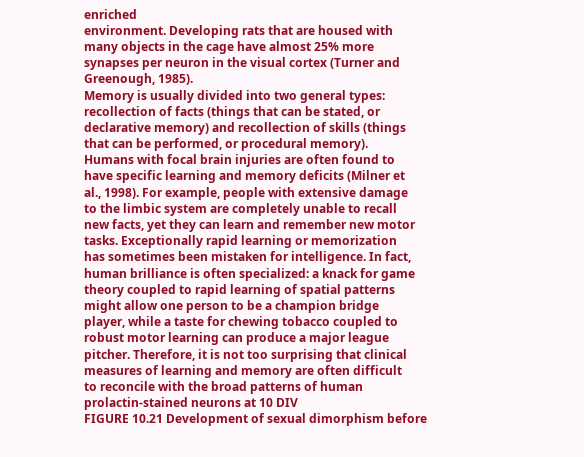enriched
environment. Developing rats that are housed with
many objects in the cage have almost 25% more
synapses per neuron in the visual cortex (Turner and
Greenough, 1985).
Memory is usually divided into two general types:
recollection of facts (things that can be stated, or
declarative memory) and recollection of skills (things
that can be performed, or procedural memory).
Humans with focal brain injuries are often found to
have specific learning and memory deficits (Milner et
al., 1998). For example, people with extensive damage
to the limbic system are completely unable to recall
new facts, yet they can learn and remember new motor
tasks. Exceptionally rapid learning or memorization
has sometimes been mistaken for intelligence. In fact,
human brilliance is often specialized: a knack for game
theory coupled to rapid learning of spatial patterns
might allow one person to be a champion bridge
player, while a taste for chewing tobacco coupled to
robust motor learning can produce a major league
pitcher. Therefore, it is not too surprising that clinical
measures of learning and memory are often difficult
to reconcile with the broad patterns of human
prolactin-stained neurons at 10 DIV
FIGURE 10.21 Development of sexual dimorphism before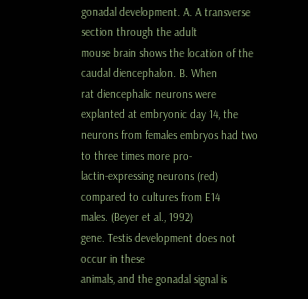gonadal development. A. A transverse section through the adult
mouse brain shows the location of the caudal diencephalon. B. When
rat diencephalic neurons were explanted at embryonic day 14, the
neurons from females embryos had two to three times more pro-
lactin-expressing neurons (red) compared to cultures from E14
males. (Beyer et al., 1992)
gene. Testis development does not occur in these
animals, and the gonadal signal is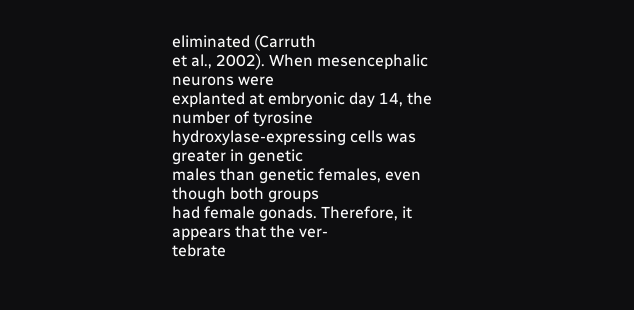eliminated (Carruth
et al., 2002). When mesencephalic neurons were
explanted at embryonic day 14, the number of tyrosine
hydroxylase-expressing cells was greater in genetic
males than genetic females, even though both groups
had female gonads. Therefore, it appears that the ver-
tebrate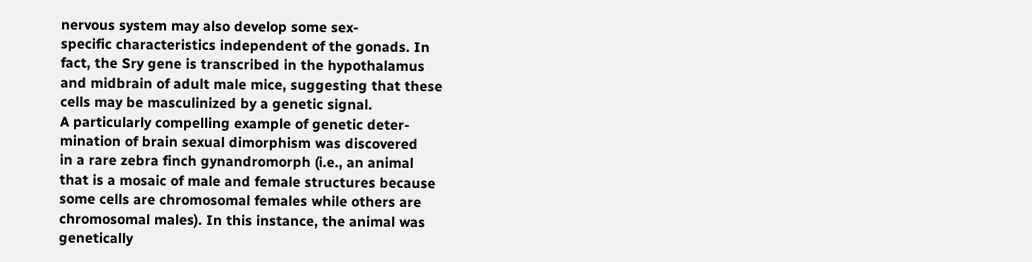nervous system may also develop some sex-
specific characteristics independent of the gonads. In
fact, the Sry gene is transcribed in the hypothalamus
and midbrain of adult male mice, suggesting that these
cells may be masculinized by a genetic signal.
A particularly compelling example of genetic deter-
mination of brain sexual dimorphism was discovered
in a rare zebra finch gynandromorph (i.e., an animal
that is a mosaic of male and female structures because
some cells are chromosomal females while others are
chromosomal males). In this instance, the animal was
genetically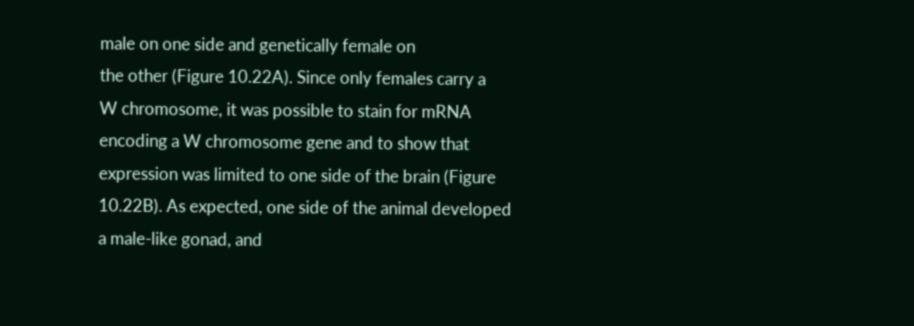male on one side and genetically female on
the other (Figure 10.22A). Since only females carry a
W chromosome, it was possible to stain for mRNA
encoding a W chromosome gene and to show that
expression was limited to one side of the brain (Figure
10.22B). As expected, one side of the animal developed
a male-like gonad, and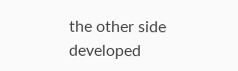the other side developed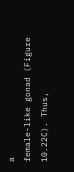a
female-like gonad (Figure 10.22C). Thus,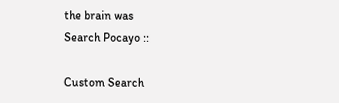the brain was
Search Pocayo ::

Custom Search